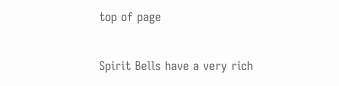top of page

Spirit Bells have a very rich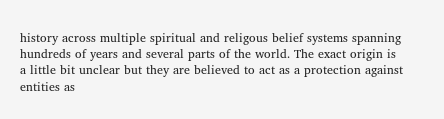history across multiple spiritual and religous belief systems spanning hundreds of years and several parts of the world. The exact origin is a little bit unclear but they are believed to act as a protection against entities as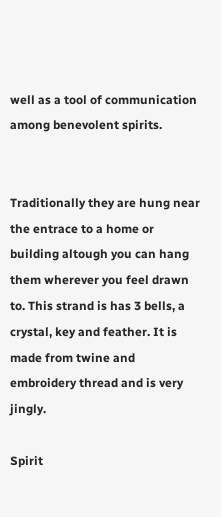well as a tool of communication among benevolent spirits.


Traditionally they are hung near the entrace to a home or building altough you can hang them wherever you feel drawn to. This strand is has 3 bells, a crystal, key and feather. It is made from twine and embroidery thread and is very jingly.

Spirit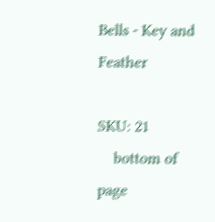Bells - Key and Feather

SKU: 21
    bottom of page